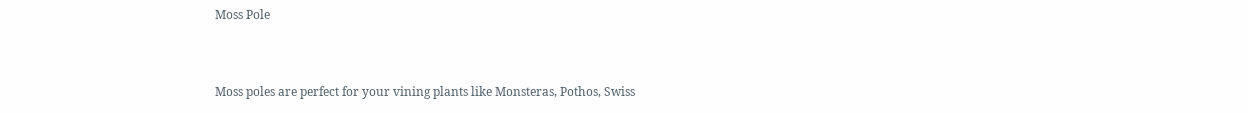Moss Pole


Moss poles are perfect for your vining plants like Monsteras, Pothos, Swiss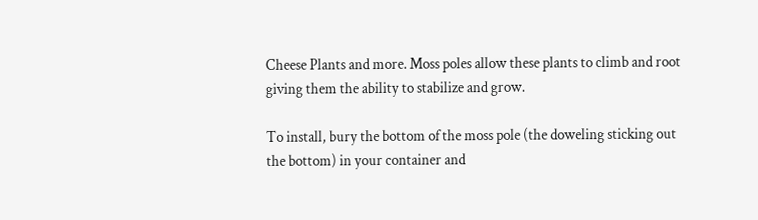Cheese Plants and more. Moss poles allow these plants to climb and root giving them the ability to stabilize and grow.

To install, bury the bottom of the moss pole (the doweling sticking out the bottom) in your container and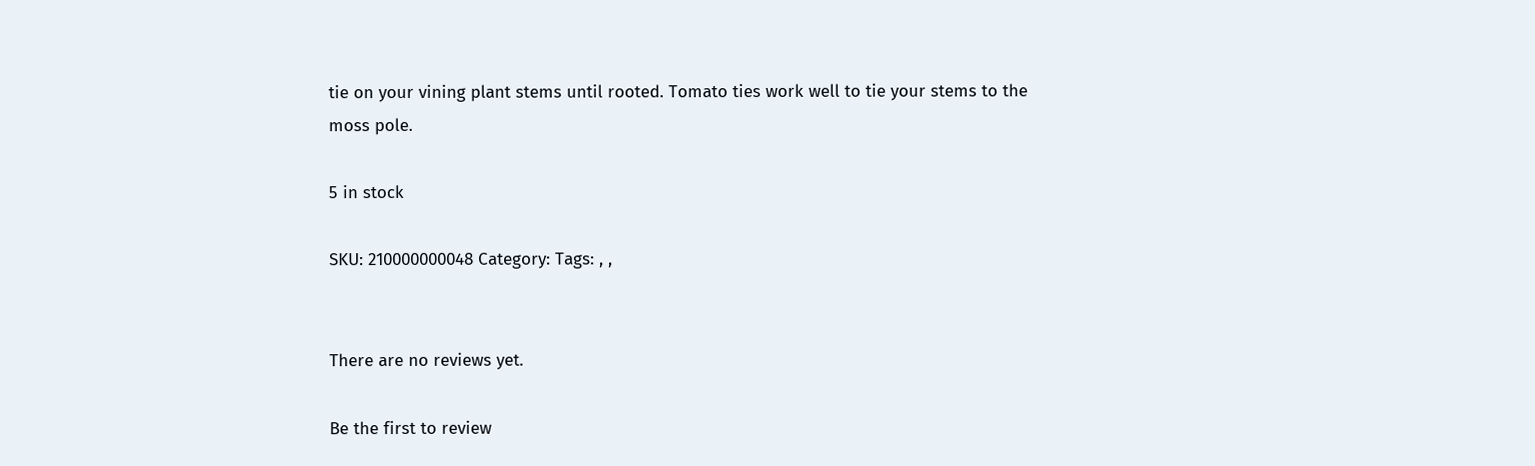tie on your vining plant stems until rooted. Tomato ties work well to tie your stems to the moss pole.

5 in stock

SKU: 210000000048 Category: Tags: , ,


There are no reviews yet.

Be the first to review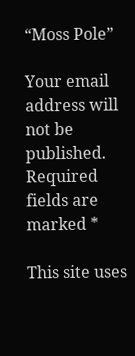“Moss Pole”

Your email address will not be published. Required fields are marked *

This site uses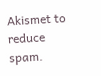Akismet to reduce spam.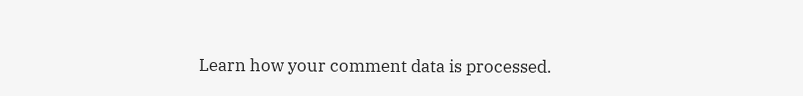Learn how your comment data is processed.